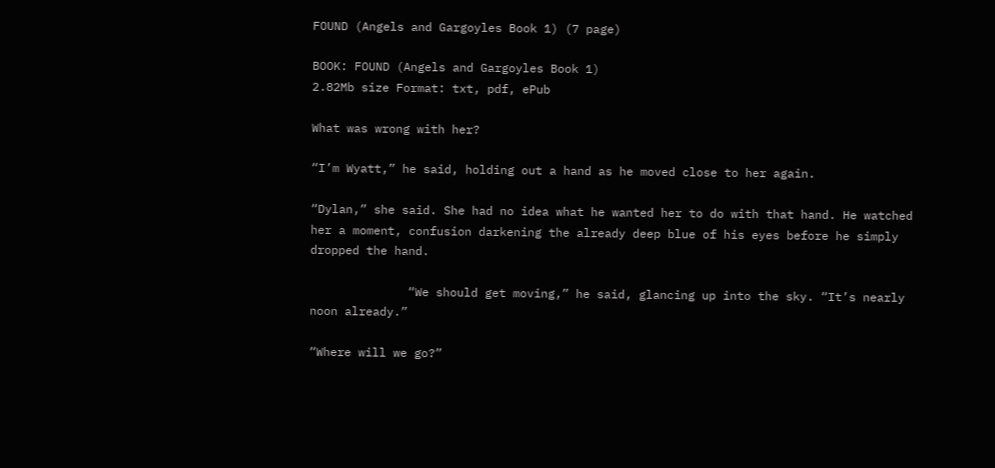FOUND (Angels and Gargoyles Book 1) (7 page)

BOOK: FOUND (Angels and Gargoyles Book 1)
2.82Mb size Format: txt, pdf, ePub

What was wrong with her?

“I’m Wyatt,” he said, holding out a hand as he moved close to her again.

“Dylan,” she said. She had no idea what he wanted her to do with that hand. He watched her a moment, confusion darkening the already deep blue of his eyes before he simply dropped the hand.

              “We should get moving,” he said, glancing up into the sky. “It’s nearly noon already.”

“Where will we go?”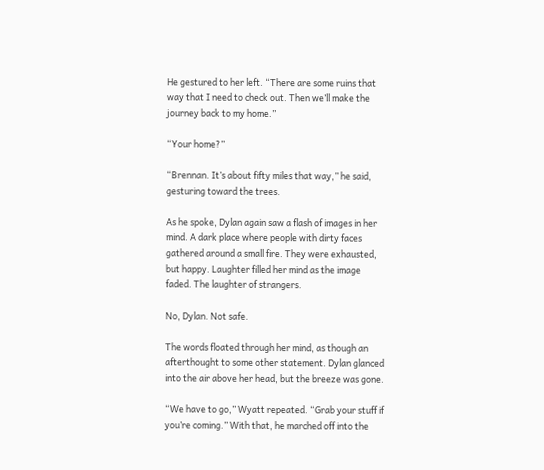He gestured to her left. “There are some ruins that way that I need to check out. Then we’ll make the journey back to my home.”

“Your home?”

“Brennan. It’s about fifty miles that way,” he said, gesturing toward the trees.

As he spoke, Dylan again saw a flash of images in her mind. A dark place where people with dirty faces gathered around a small fire. They were exhausted, but happy. Laughter filled her mind as the image faded. The laughter of strangers.

No, Dylan. Not safe.

The words floated through her mind, as though an afterthought to some other statement. Dylan glanced into the air above her head, but the breeze was gone.

“We have to go,” Wyatt repeated. “Grab your stuff if you’re coming.” With that, he marched off into the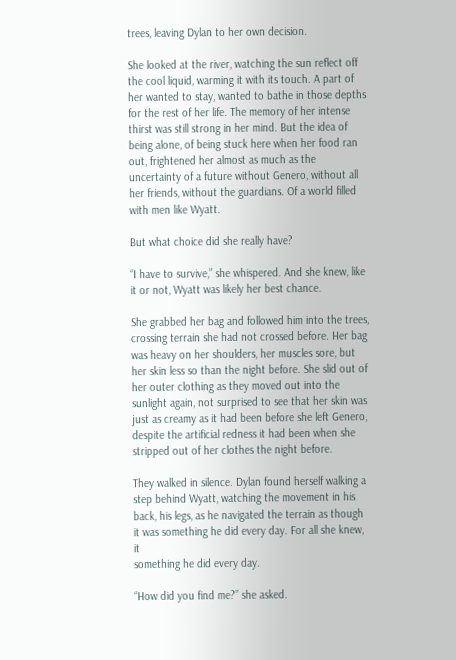trees, leaving Dylan to her own decision.

She looked at the river, watching the sun reflect off the cool liquid, warming it with its touch. A part of her wanted to stay, wanted to bathe in those depths for the rest of her life. The memory of her intense thirst was still strong in her mind. But the idea of being alone, of being stuck here when her food ran out, frightened her almost as much as the uncertainty of a future without Genero, without all her friends, without the guardians. Of a world filled with men like Wyatt.

But what choice did she really have?

“I have to survive,” she whispered. And she knew, like it or not, Wyatt was likely her best chance.

She grabbed her bag and followed him into the trees, crossing terrain she had not crossed before. Her bag was heavy on her shoulders, her muscles sore, but her skin less so than the night before. She slid out of her outer clothing as they moved out into the sunlight again, not surprised to see that her skin was just as creamy as it had been before she left Genero, despite the artificial redness it had been when she stripped out of her clothes the night before.

They walked in silence. Dylan found herself walking a step behind Wyatt, watching the movement in his back, his legs, as he navigated the terrain as though it was something he did every day. For all she knew, it
something he did every day.

“How did you find me?” she asked.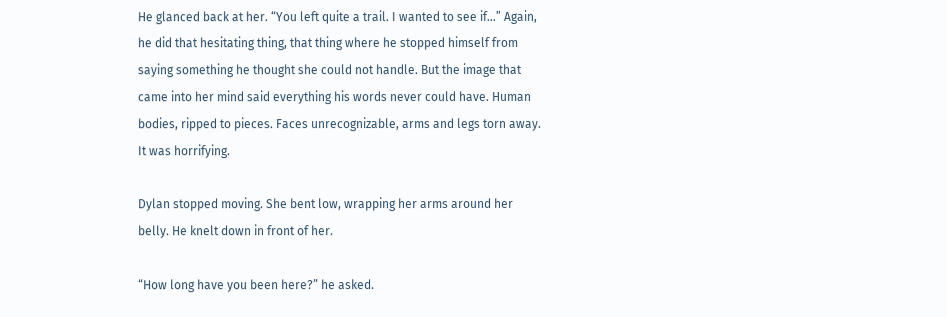He glanced back at her. “You left quite a trail. I wanted to see if…” Again, he did that hesitating thing, that thing where he stopped himself from saying something he thought she could not handle. But the image that came into her mind said everything his words never could have. Human bodies, ripped to pieces. Faces unrecognizable, arms and legs torn away. It was horrifying.

Dylan stopped moving. She bent low, wrapping her arms around her belly. He knelt down in front of her.

“How long have you been here?” he asked.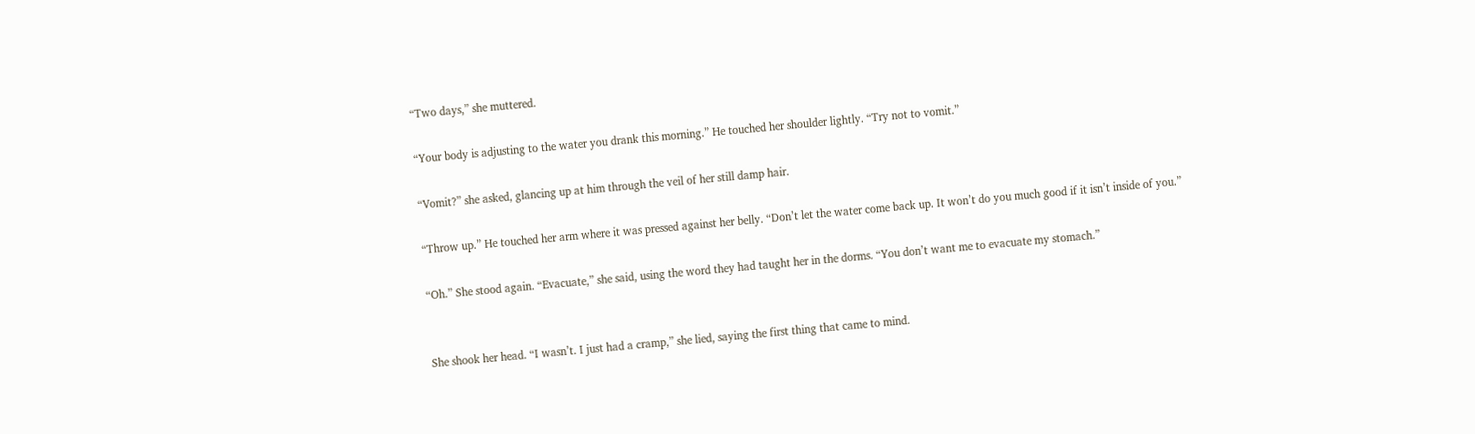“Two days,” she muttered.

“Your body is adjusting to the water you drank this morning.” He touched her shoulder lightly. “Try not to vomit.”

“Vomit?” she asked, glancing up at him through the veil of her still damp hair.

“Throw up.” He touched her arm where it was pressed against her belly. “Don’t let the water come back up. It won’t do you much good if it isn’t inside of you.”

“Oh.” She stood again. “Evacuate,” she said, using the word they had taught her in the dorms. “You don’t want me to evacuate my stomach.”


She shook her head. “I wasn’t. I just had a cramp,” she lied, saying the first thing that came to mind.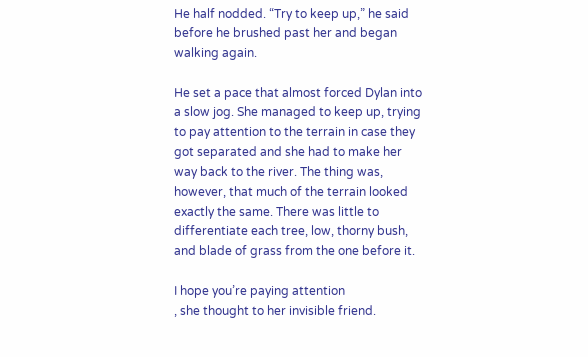He half nodded. “Try to keep up,” he said before he brushed past her and began walking again.

He set a pace that almost forced Dylan into a slow jog. She managed to keep up, trying to pay attention to the terrain in case they got separated and she had to make her way back to the river. The thing was, however, that much of the terrain looked exactly the same. There was little to differentiate each tree, low, thorny bush, and blade of grass from the one before it.

I hope you’re paying attention
, she thought to her invisible friend.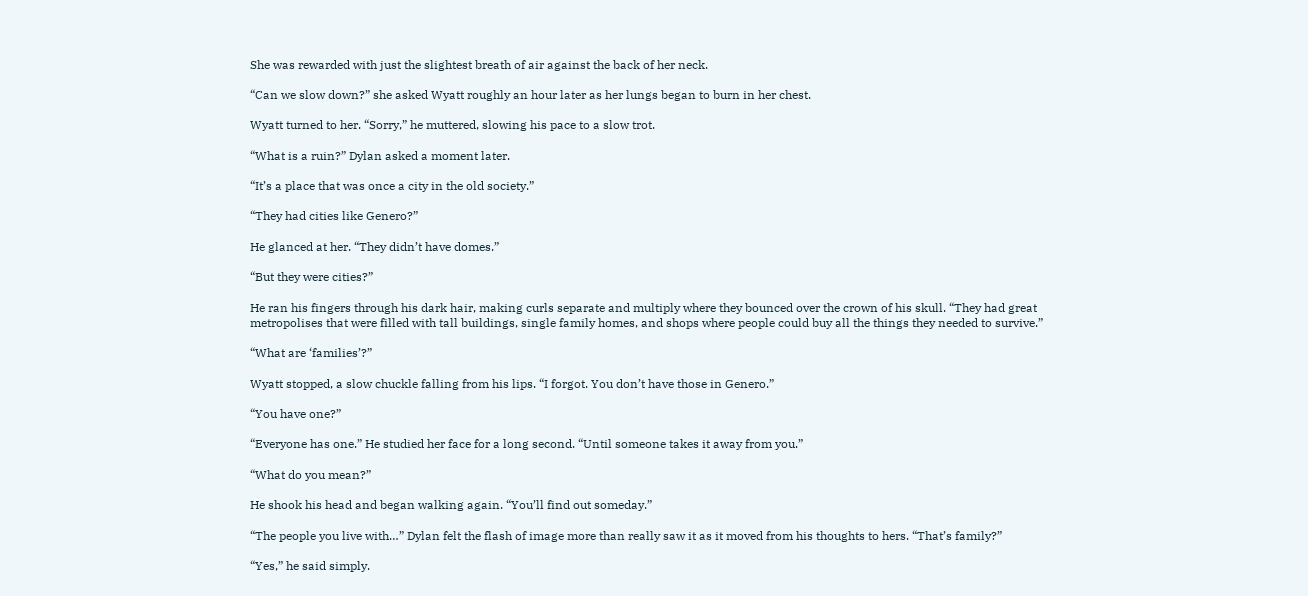She was rewarded with just the slightest breath of air against the back of her neck.

“Can we slow down?” she asked Wyatt roughly an hour later as her lungs began to burn in her chest.

Wyatt turned to her. “Sorry,” he muttered, slowing his pace to a slow trot.

“What is a ruin?” Dylan asked a moment later.

“It’s a place that was once a city in the old society.”

“They had cities like Genero?”

He glanced at her. “They didn’t have domes.”

“But they were cities?”

He ran his fingers through his dark hair, making curls separate and multiply where they bounced over the crown of his skull. “They had great metropolises that were filled with tall buildings, single family homes, and shops where people could buy all the things they needed to survive.”

“What are ‘families’?”

Wyatt stopped, a slow chuckle falling from his lips. “I forgot. You don’t have those in Genero.”

“You have one?”

“Everyone has one.” He studied her face for a long second. “Until someone takes it away from you.”

“What do you mean?”

He shook his head and began walking again. “You’ll find out someday.”

“The people you live with…” Dylan felt the flash of image more than really saw it as it moved from his thoughts to hers. “That’s family?”

“Yes,” he said simply.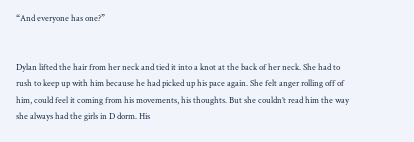“And everyone has one?”


Dylan lifted the hair from her neck and tied it into a knot at the back of her neck. She had to rush to keep up with him because he had picked up his pace again. She felt anger rolling off of him, could feel it coming from his movements, his thoughts. But she couldn’t read him the way she always had the girls in D dorm. His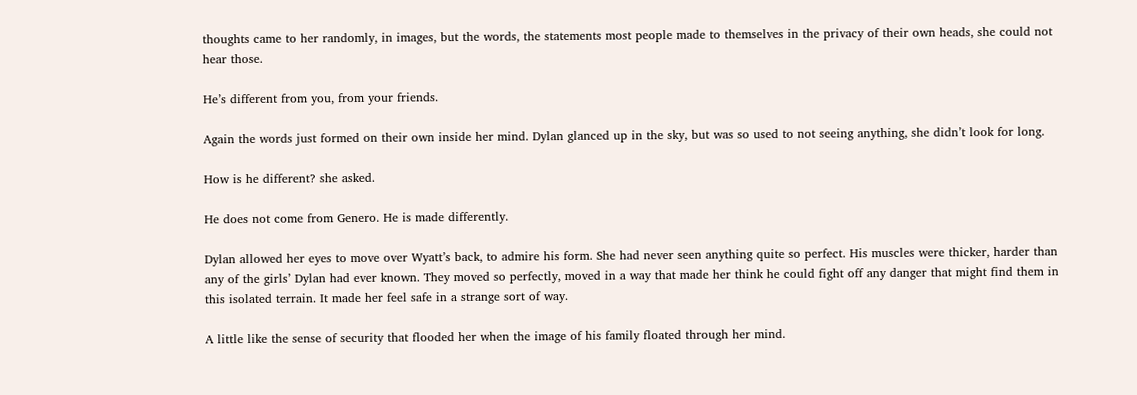thoughts came to her randomly, in images, but the words, the statements most people made to themselves in the privacy of their own heads, she could not hear those.

He’s different from you, from your friends.

Again the words just formed on their own inside her mind. Dylan glanced up in the sky, but was so used to not seeing anything, she didn’t look for long.

How is he different? she asked.

He does not come from Genero. He is made differently.

Dylan allowed her eyes to move over Wyatt’s back, to admire his form. She had never seen anything quite so perfect. His muscles were thicker, harder than any of the girls’ Dylan had ever known. They moved so perfectly, moved in a way that made her think he could fight off any danger that might find them in this isolated terrain. It made her feel safe in a strange sort of way.

A little like the sense of security that flooded her when the image of his family floated through her mind.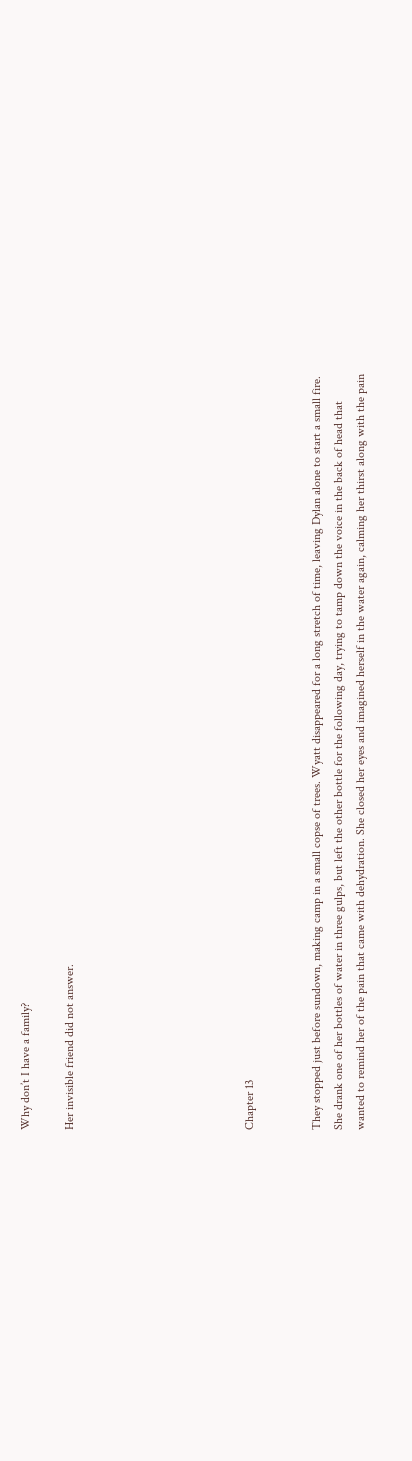Why don’t I have a family?

Her invisible friend did not answer.







Chapter 13


They stopped just before sundown, making camp in a small copse of trees. Wyatt disappeared for a long stretch of time, leaving Dylan alone to start a small fire. She drank one of her bottles of water in three gulps, but left the other bottle for the following day, trying to tamp down the voice in the back of head that wanted to remind her of the pain that came with dehydration. She closed her eyes and imagined herself in the water again, calming her thirst along with the pain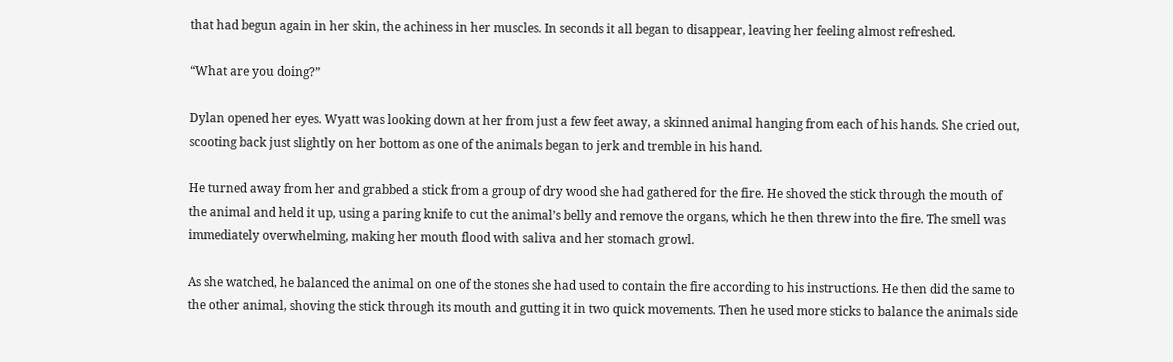that had begun again in her skin, the achiness in her muscles. In seconds it all began to disappear, leaving her feeling almost refreshed.

“What are you doing?”

Dylan opened her eyes. Wyatt was looking down at her from just a few feet away, a skinned animal hanging from each of his hands. She cried out, scooting back just slightly on her bottom as one of the animals began to jerk and tremble in his hand.

He turned away from her and grabbed a stick from a group of dry wood she had gathered for the fire. He shoved the stick through the mouth of the animal and held it up, using a paring knife to cut the animal’s belly and remove the organs, which he then threw into the fire. The smell was immediately overwhelming, making her mouth flood with saliva and her stomach growl.

As she watched, he balanced the animal on one of the stones she had used to contain the fire according to his instructions. He then did the same to the other animal, shoving the stick through its mouth and gutting it in two quick movements. Then he used more sticks to balance the animals side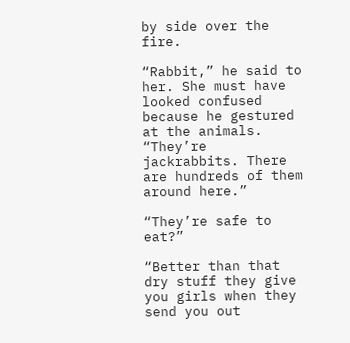by side over the fire.

“Rabbit,” he said to her. She must have looked confused because he gestured at the animals. “They’re jackrabbits. There are hundreds of them around here.”

“They’re safe to eat?”

“Better than that dry stuff they give you girls when they send you out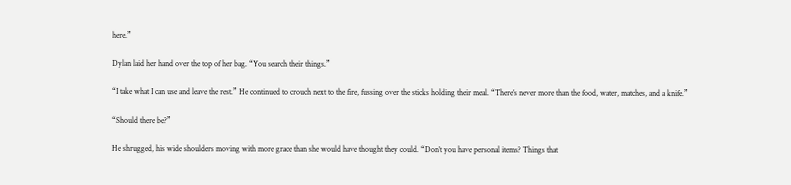here.”

Dylan laid her hand over the top of her bag. “You search their things.”

“I take what I can use and leave the rest.” He continued to crouch next to the fire, fussing over the sticks holding their meal. “There’s never more than the food, water, matches, and a knife.”

“Should there be?”

He shrugged, his wide shoulders moving with more grace than she would have thought they could. “Don’t you have personal items? Things that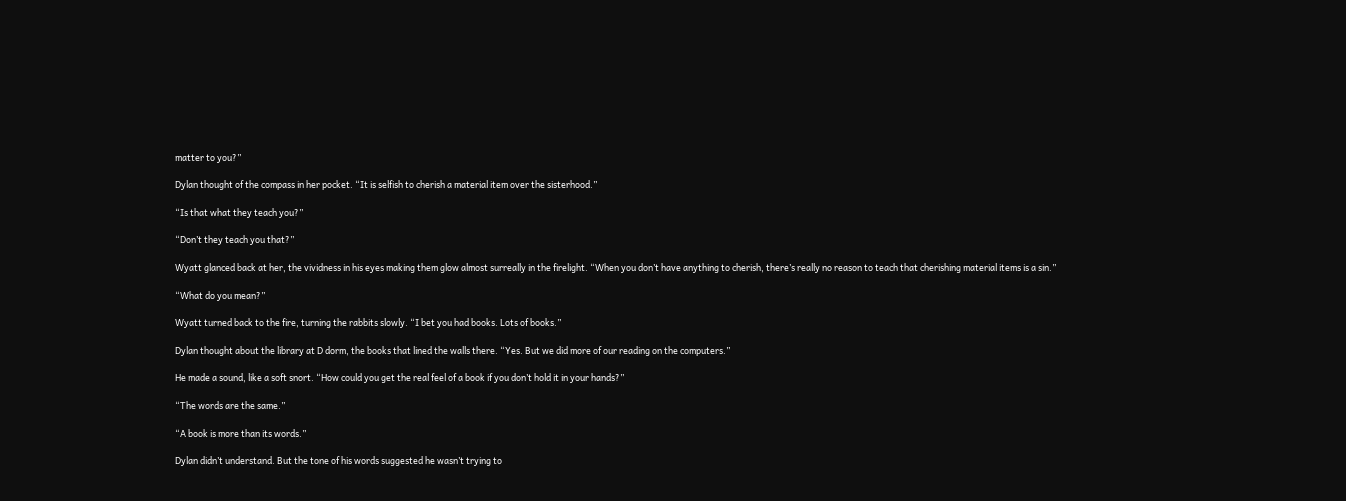matter to you?”

Dylan thought of the compass in her pocket. “It is selfish to cherish a material item over the sisterhood.”

“Is that what they teach you?”

“Don’t they teach you that?”

Wyatt glanced back at her, the vividness in his eyes making them glow almost surreally in the firelight. “When you don’t have anything to cherish, there’s really no reason to teach that cherishing material items is a sin.”

“What do you mean?”

Wyatt turned back to the fire, turning the rabbits slowly. “I bet you had books. Lots of books.”

Dylan thought about the library at D dorm, the books that lined the walls there. “Yes. But we did more of our reading on the computers.”

He made a sound, like a soft snort. “How could you get the real feel of a book if you don’t hold it in your hands?”

“The words are the same.”

“A book is more than its words.”

Dylan didn’t understand. But the tone of his words suggested he wasn’t trying to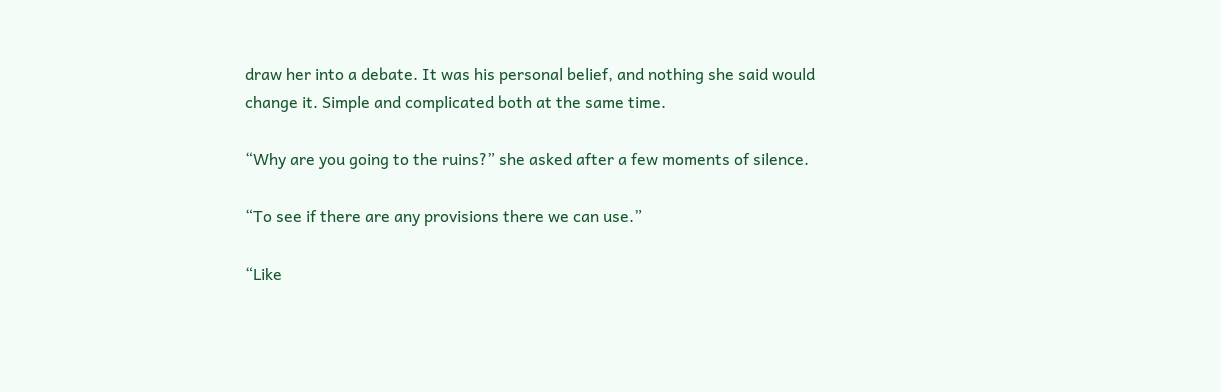draw her into a debate. It was his personal belief, and nothing she said would change it. Simple and complicated both at the same time.

“Why are you going to the ruins?” she asked after a few moments of silence.

“To see if there are any provisions there we can use.”

“Like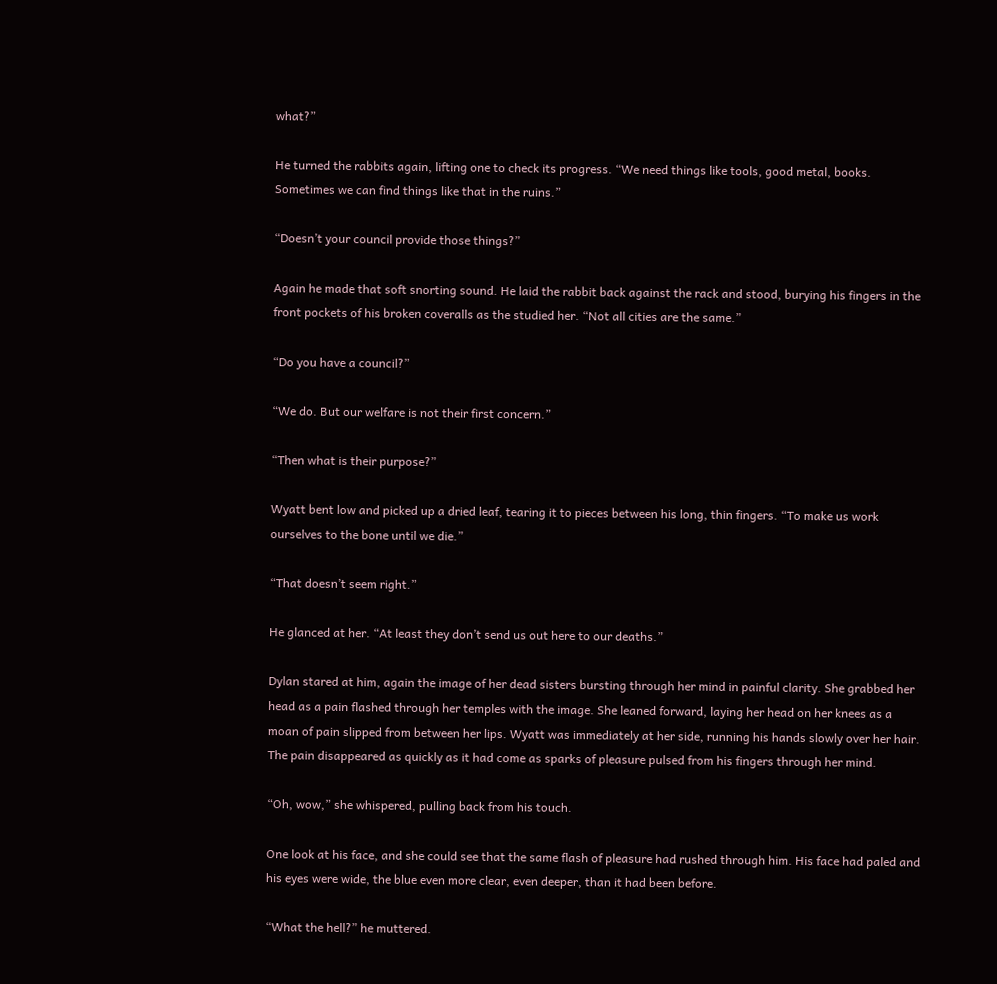what?”

He turned the rabbits again, lifting one to check its progress. “We need things like tools, good metal, books. Sometimes we can find things like that in the ruins.”

“Doesn’t your council provide those things?”

Again he made that soft snorting sound. He laid the rabbit back against the rack and stood, burying his fingers in the front pockets of his broken coveralls as the studied her. “Not all cities are the same.”

“Do you have a council?”

“We do. But our welfare is not their first concern.”

“Then what is their purpose?”

Wyatt bent low and picked up a dried leaf, tearing it to pieces between his long, thin fingers. “To make us work ourselves to the bone until we die.”

“That doesn’t seem right.”

He glanced at her. “At least they don’t send us out here to our deaths.”

Dylan stared at him, again the image of her dead sisters bursting through her mind in painful clarity. She grabbed her head as a pain flashed through her temples with the image. She leaned forward, laying her head on her knees as a moan of pain slipped from between her lips. Wyatt was immediately at her side, running his hands slowly over her hair. The pain disappeared as quickly as it had come as sparks of pleasure pulsed from his fingers through her mind.

“Oh, wow,” she whispered, pulling back from his touch.

One look at his face, and she could see that the same flash of pleasure had rushed through him. His face had paled and his eyes were wide, the blue even more clear, even deeper, than it had been before.

“What the hell?” he muttered.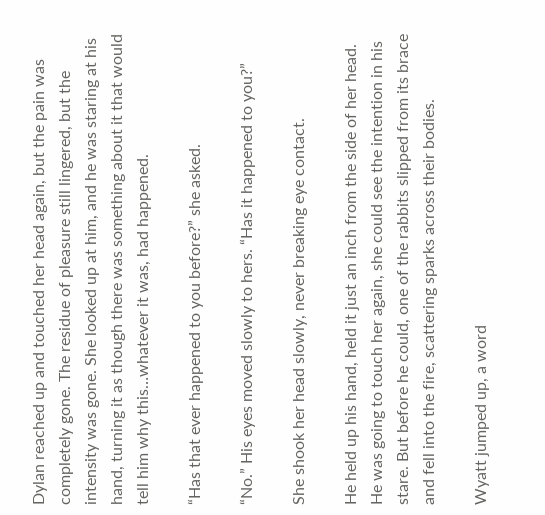Dylan reached up and touched her head again, but the pain was completely gone. The residue of pleasure still lingered, but the intensity was gone. She looked up at him, and he was staring at his hand, turning it as though there was something about it that would tell him why this…whatever it was, had happened.

“Has that ever happened to you before?” she asked.

“No.” His eyes moved slowly to hers. “Has it happened to you?”

She shook her head slowly, never breaking eye contact.

He held up his hand, held it just an inch from the side of her head. He was going to touch her again, she could see the intention in his stare. But before he could, one of the rabbits slipped from its brace and fell into the fire, scattering sparks across their bodies.

Wyatt jumped up, a word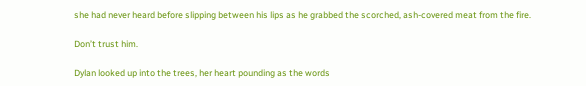she had never heard before slipping between his lips as he grabbed the scorched, ash-covered meat from the fire.

Don’t trust him.

Dylan looked up into the trees, her heart pounding as the words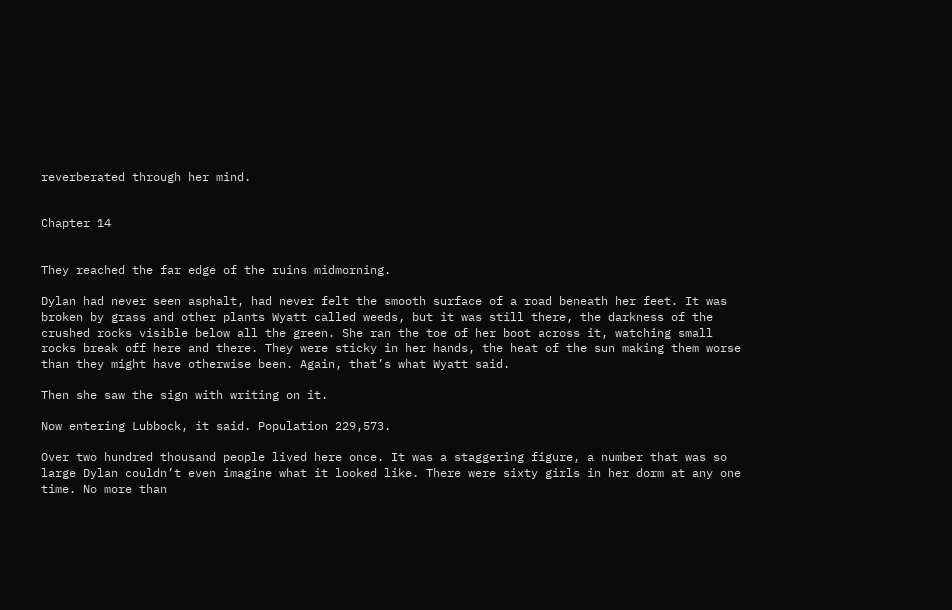reverberated through her mind.


Chapter 14


They reached the far edge of the ruins midmorning.

Dylan had never seen asphalt, had never felt the smooth surface of a road beneath her feet. It was broken by grass and other plants Wyatt called weeds, but it was still there, the darkness of the crushed rocks visible below all the green. She ran the toe of her boot across it, watching small rocks break off here and there. They were sticky in her hands, the heat of the sun making them worse than they might have otherwise been. Again, that’s what Wyatt said.

Then she saw the sign with writing on it.

Now entering Lubbock, it said. Population 229,573.

Over two hundred thousand people lived here once. It was a staggering figure, a number that was so large Dylan couldn’t even imagine what it looked like. There were sixty girls in her dorm at any one time. No more than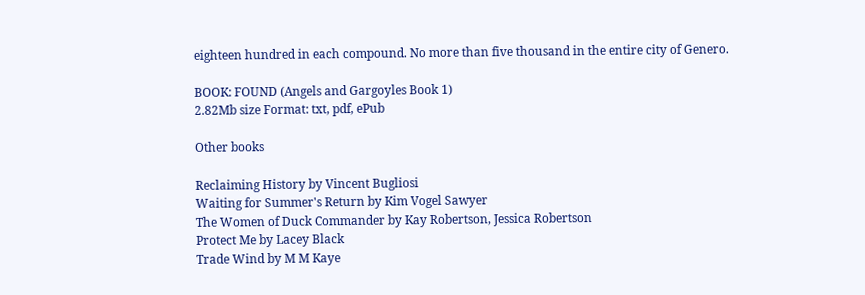eighteen hundred in each compound. No more than five thousand in the entire city of Genero.

BOOK: FOUND (Angels and Gargoyles Book 1)
2.82Mb size Format: txt, pdf, ePub

Other books

Reclaiming History by Vincent Bugliosi
Waiting for Summer's Return by Kim Vogel Sawyer
The Women of Duck Commander by Kay Robertson, Jessica Robertson
Protect Me by Lacey Black
Trade Wind by M M Kaye